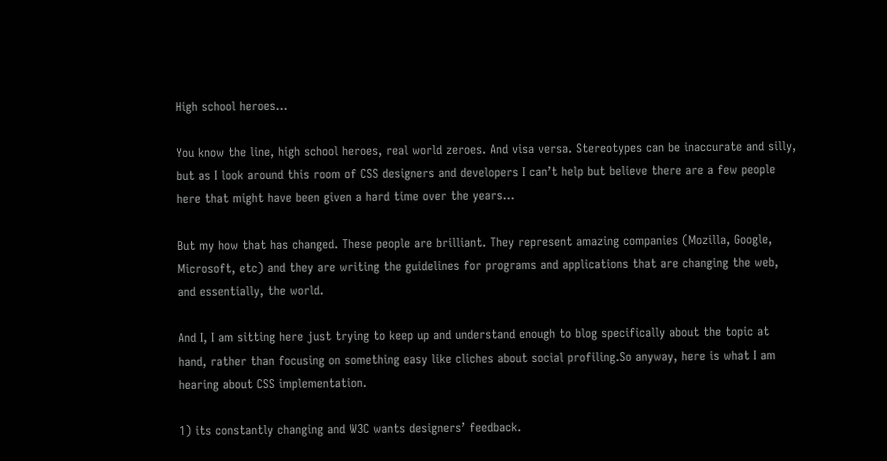High school heroes…

You know the line, high school heroes, real world zeroes. And visa versa. Stereotypes can be inaccurate and silly, but as I look around this room of CSS designers and developers I can’t help but believe there are a few people here that might have been given a hard time over the years…

But my how that has changed. These people are brilliant. They represent amazing companies (Mozilla, Google, Microsoft, etc) and they are writing the guidelines for programs and applications that are changing the web, and essentially, the world.

And I, I am sitting here just trying to keep up and understand enough to blog specifically about the topic at hand, rather than focusing on something easy like cliches about social profiling.So anyway, here is what I am hearing about CSS implementation.

1) its constantly changing and W3C wants designers’ feedback.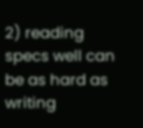2) reading specs well can be as hard as writing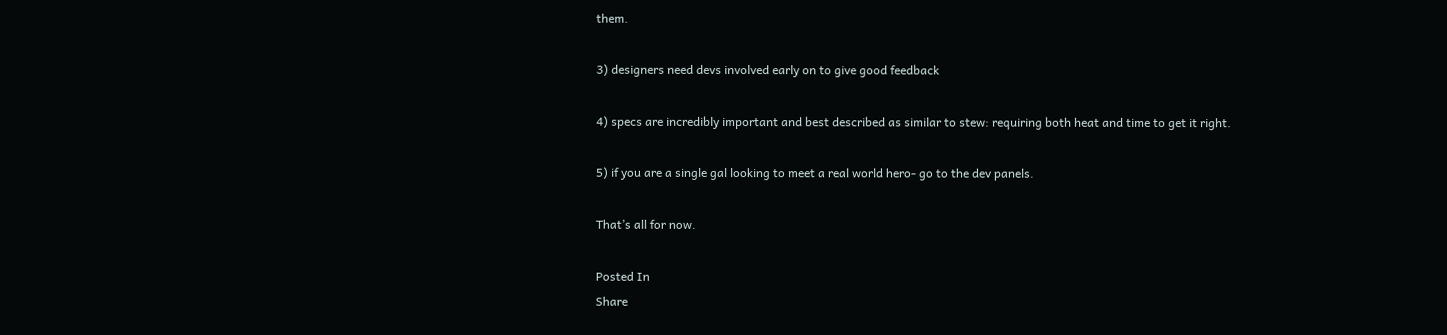them.

3) designers need devs involved early on to give good feedback

4) specs are incredibly important and best described as similar to stew: requiring both heat and time to get it right.

5) if you are a single gal looking to meet a real world hero- go to the dev panels.

That’s all for now.

Posted In
Share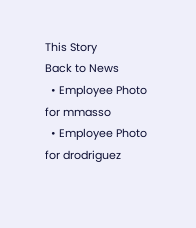This Story
Back to News
  • Employee Photo for mmasso
  • Employee Photo for drodriguez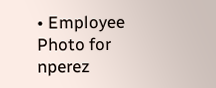• Employee Photo for nperez